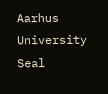Aarhus University Seal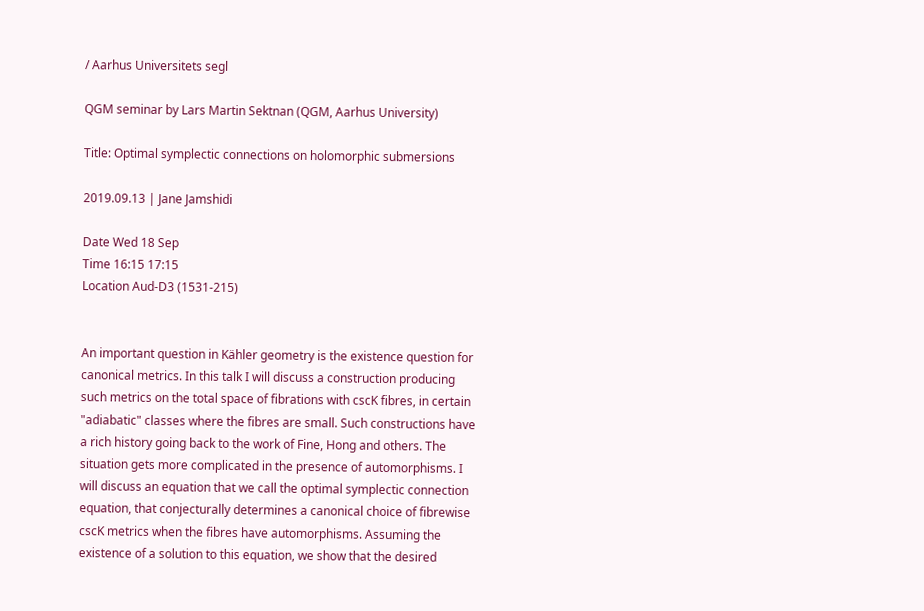/ Aarhus Universitets segl

QGM seminar by Lars Martin Sektnan (QGM, Aarhus University)

Title: Optimal symplectic connections on holomorphic submersions

2019.09.13 | Jane Jamshidi

Date Wed 18 Sep
Time 16:15 17:15
Location Aud-D3 (1531-215)


An important question in Kähler geometry is the existence question for canonical metrics. In this talk I will discuss a construction producing such metrics on the total space of fibrations with cscK fibres, in certain "adiabatic" classes where the fibres are small. Such constructions have a rich history going back to the work of Fine, Hong and others. The situation gets more complicated in the presence of automorphisms. I will discuss an equation that we call the optimal symplectic connection equation, that conjecturally determines a canonical choice of fibrewise cscK metrics when the fibres have automorphisms. Assuming the existence of a solution to this equation, we show that the desired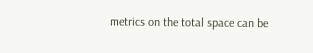metrics on the total space can be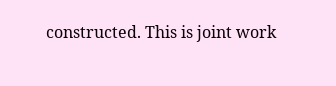constructed. This is joint work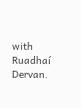with Ruadhaí Dervan.